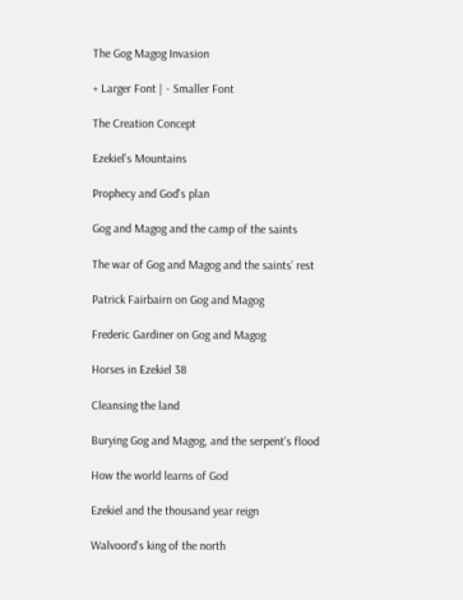The Gog Magog Invasion

+ Larger Font | - Smaller Font

The Creation Concept

Ezekiel's Mountains

Prophecy and God's plan

Gog and Magog and the camp of the saints

The war of Gog and Magog and the saints’ rest

Patrick Fairbairn on Gog and Magog

Frederic Gardiner on Gog and Magog

Horses in Ezekiel 38

Cleansing the land

Burying Gog and Magog, and the serpent’s flood

How the world learns of God

Ezekiel and the thousand year reign

Walvoord's king of the north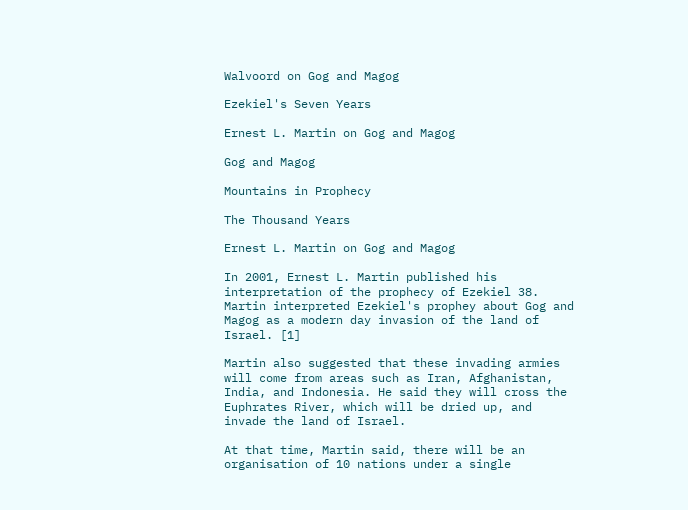Walvoord on Gog and Magog

Ezekiel's Seven Years

Ernest L. Martin on Gog and Magog

Gog and Magog

Mountains in Prophecy

The Thousand Years

Ernest L. Martin on Gog and Magog

In 2001, Ernest L. Martin published his interpretation of the prophecy of Ezekiel 38. Martin interpreted Ezekiel's prophey about Gog and Magog as a modern day invasion of the land of Israel. [1]

Martin also suggested that these invading armies will come from areas such as Iran, Afghanistan, India, and Indonesia. He said they will cross the Euphrates River, which will be dried up, and invade the land of Israel.

At that time, Martin said, there will be an organisation of 10 nations under a single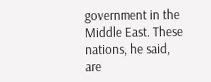government in the Middle East. These nations, he said, are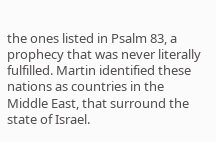the ones listed in Psalm 83, a prophecy that was never literally fulfilled. Martin identified these nations as countries in the Middle East, that surround the state of Israel.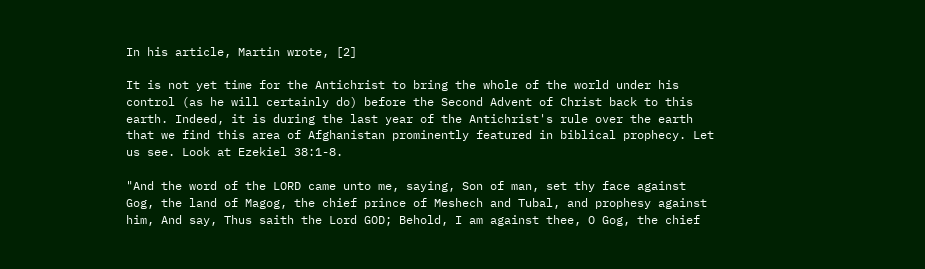In his article, Martin wrote, [2]

It is not yet time for the Antichrist to bring the whole of the world under his control (as he will certainly do) before the Second Advent of Christ back to this earth. Indeed, it is during the last year of the Antichrist's rule over the earth that we find this area of Afghanistan prominently featured in biblical prophecy. Let us see. Look at Ezekiel 38:1-8.

"And the word of the LORD came unto me, saying, Son of man, set thy face against Gog, the land of Magog, the chief prince of Meshech and Tubal, and prophesy against him, And say, Thus saith the Lord GOD; Behold, I am against thee, O Gog, the chief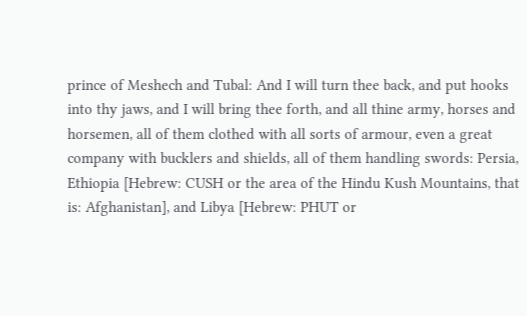prince of Meshech and Tubal: And I will turn thee back, and put hooks into thy jaws, and I will bring thee forth, and all thine army, horses and horsemen, all of them clothed with all sorts of armour, even a great company with bucklers and shields, all of them handling swords: Persia, Ethiopia [Hebrew: CUSH or the area of the Hindu Kush Mountains, that is: Afghanistan], and Libya [Hebrew: PHUT or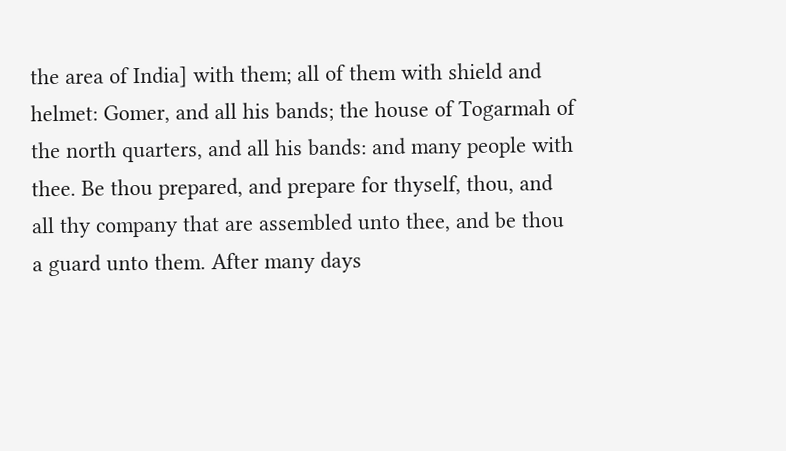the area of India] with them; all of them with shield and helmet: Gomer, and all his bands; the house of Togarmah of the north quarters, and all his bands: and many people with thee. Be thou prepared, and prepare for thyself, thou, and all thy company that are assembled unto thee, and be thou a guard unto them. After many days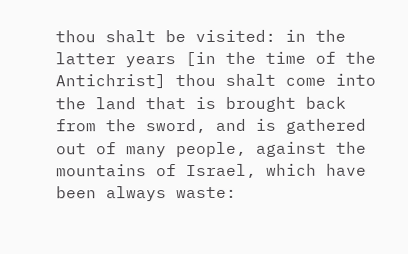thou shalt be visited: in the latter years [in the time of the Antichrist] thou shalt come into the land that is brought back from the sword, and is gathered out of many people, against the mountains of Israel, which have been always waste: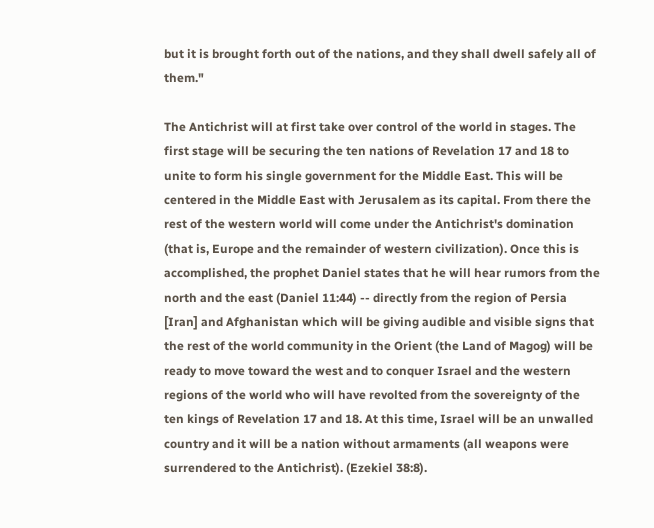but it is brought forth out of the nations, and they shall dwell safely all of them."

The Antichrist will at first take over control of the world in stages. The first stage will be securing the ten nations of Revelation 17 and 18 to unite to form his single government for the Middle East. This will be centered in the Middle East with Jerusalem as its capital. From there the rest of the western world will come under the Antichrist's domination (that is, Europe and the remainder of western civilization). Once this is accomplished, the prophet Daniel states that he will hear rumors from the north and the east (Daniel 11:44) -- directly from the region of Persia [Iran] and Afghanistan which will be giving audible and visible signs that the rest of the world community in the Orient (the Land of Magog) will be ready to move toward the west and to conquer Israel and the western regions of the world who will have revolted from the sovereignty of the ten kings of Revelation 17 and 18. At this time, Israel will be an unwalled country and it will be a nation without armaments (all weapons were surrendered to the Antichrist). (Ezekiel 38:8).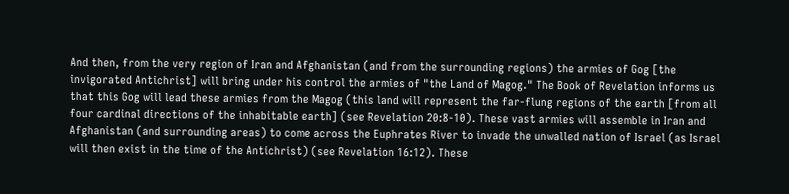And then, from the very region of Iran and Afghanistan (and from the surrounding regions) the armies of Gog [the invigorated Antichrist] will bring under his control the armies of "the Land of Magog." The Book of Revelation informs us that this Gog will lead these armies from the Magog (this land will represent the far-flung regions of the earth [from all four cardinal directions of the inhabitable earth] (see Revelation 20:8-10). These vast armies will assemble in Iran and Afghanistan (and surrounding areas) to come across the Euphrates River to invade the unwalled nation of Israel (as Israel will then exist in the time of the Antichrist) (see Revelation 16:12). These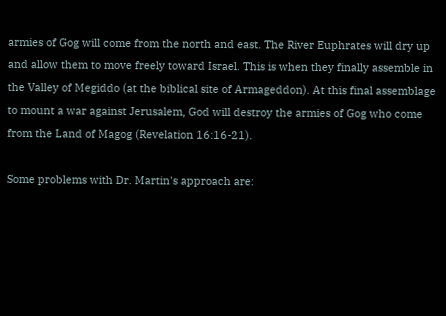armies of Gog will come from the north and east. The River Euphrates will dry up and allow them to move freely toward Israel. This is when they finally assemble in the Valley of Megiddo (at the biblical site of Armageddon). At this final assemblage to mount a war against Jerusalem, God will destroy the armies of Gog who come from the Land of Magog (Revelation 16:16-21).

Some problems with Dr. Martin's approach are: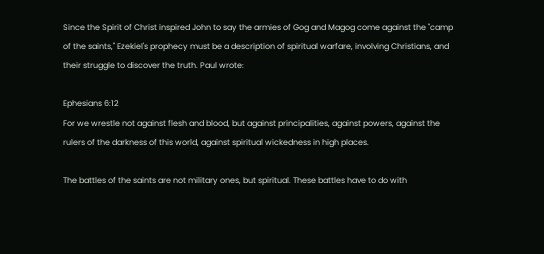Since the Spirit of Christ inspired John to say the armies of Gog and Magog come against the "camp of the saints," Ezekiel's prophecy must be a description of spiritual warfare, involving Christians, and their struggle to discover the truth. Paul wrote:

Ephesians 6:12
For we wrestle not against flesh and blood, but against principalities, against powers, against the rulers of the darkness of this world, against spiritual wickedness in high places.

The battles of the saints are not military ones, but spiritual. These battles have to do with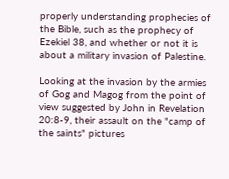properly understanding prophecies of the Bible, such as the prophecy of Ezekiel 38, and whether or not it is about a military invasion of Palestine.

Looking at the invasion by the armies of Gog and Magog from the point of view suggested by John in Revelation 20:8-9, their assault on the "camp of the saints" pictures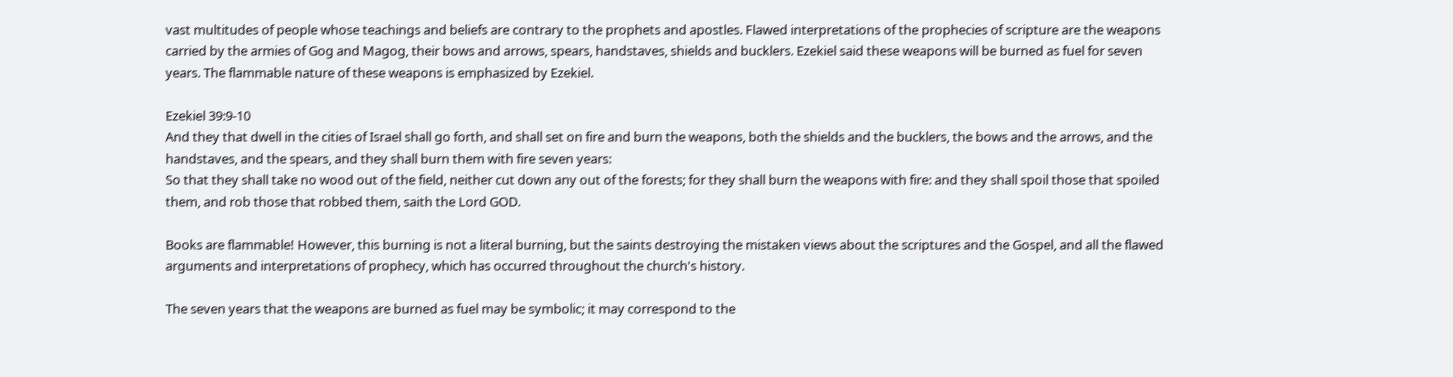vast multitudes of people whose teachings and beliefs are contrary to the prophets and apostles. Flawed interpretations of the prophecies of scripture are the weapons carried by the armies of Gog and Magog, their bows and arrows, spears, handstaves, shields and bucklers. Ezekiel said these weapons will be burned as fuel for seven years. The flammable nature of these weapons is emphasized by Ezekiel.

Ezekiel 39:9-10
And they that dwell in the cities of Israel shall go forth, and shall set on fire and burn the weapons, both the shields and the bucklers, the bows and the arrows, and the handstaves, and the spears, and they shall burn them with fire seven years:
So that they shall take no wood out of the field, neither cut down any out of the forests; for they shall burn the weapons with fire: and they shall spoil those that spoiled them, and rob those that robbed them, saith the Lord GOD.

Books are flammable! However, this burning is not a literal burning, but the saints destroying the mistaken views about the scriptures and the Gospel, and all the flawed arguments and interpretations of prophecy, which has occurred throughout the church's history.

The seven years that the weapons are burned as fuel may be symbolic; it may correspond to the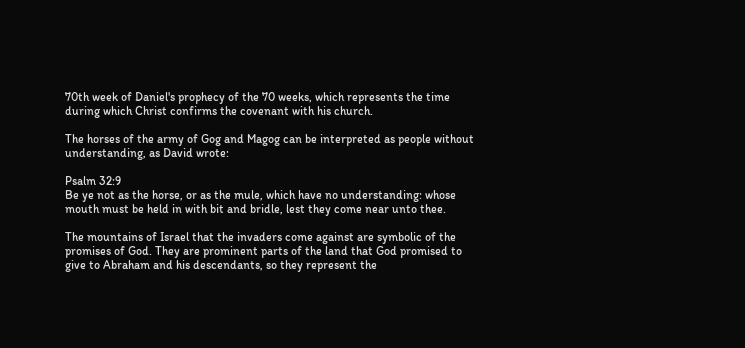70th week of Daniel's prophecy of the 70 weeks, which represents the time during which Christ confirms the covenant with his church.

The horses of the army of Gog and Magog can be interpreted as people without understanding, as David wrote:

Psalm 32:9
Be ye not as the horse, or as the mule, which have no understanding: whose mouth must be held in with bit and bridle, lest they come near unto thee.

The mountains of Israel that the invaders come against are symbolic of the promises of God. They are prominent parts of the land that God promised to give to Abraham and his descendants, so they represent the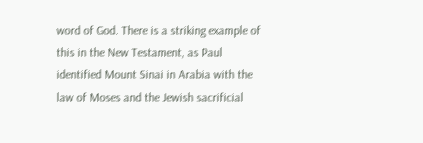word of God. There is a striking example of this in the New Testament, as Paul identified Mount Sinai in Arabia with the law of Moses and the Jewish sacrificial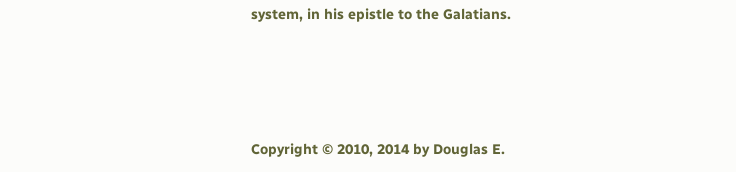system, in his epistle to the Galatians.




Copyright © 2010, 2014 by Douglas E.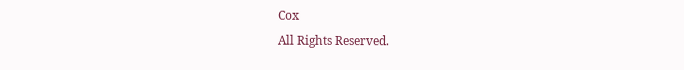Cox
All Rights Reserved.